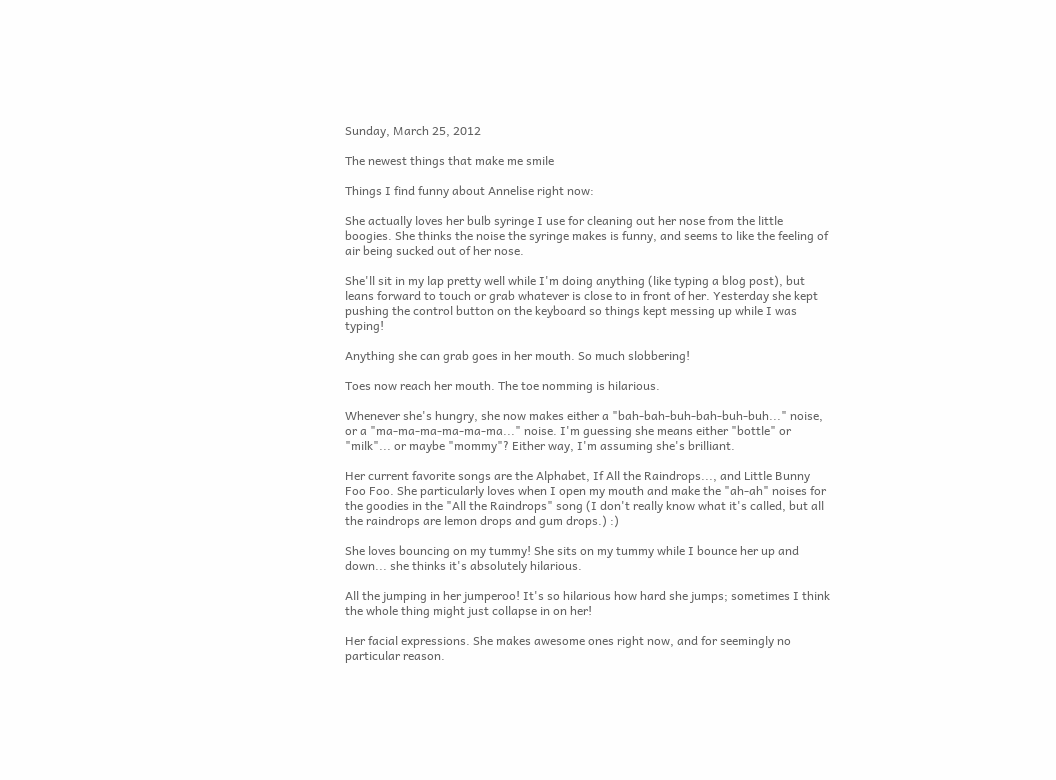Sunday, March 25, 2012

The newest things that make me smile

Things I find funny about Annelise right now:

She actually loves her bulb syringe I use for cleaning out her nose from the little boogies. She thinks the noise the syringe makes is funny, and seems to like the feeling of air being sucked out of her nose.

She'll sit in my lap pretty well while I'm doing anything (like typing a blog post), but leans forward to touch or grab whatever is close to in front of her. Yesterday she kept pushing the control button on the keyboard so things kept messing up while I was typing!

Anything she can grab goes in her mouth. So much slobbering!

Toes now reach her mouth. The toe nomming is hilarious.

Whenever she's hungry, she now makes either a "bah-bah-buh-bah-buh-buh..." noise, or a "ma-ma-ma-ma-ma-ma..." noise. I'm guessing she means either "bottle" or "milk"... or maybe "mommy"? Either way, I'm assuming she's brilliant.

Her current favorite songs are the Alphabet, If All the Raindrops..., and Little Bunny Foo Foo. She particularly loves when I open my mouth and make the "ah-ah" noises for the goodies in the "All the Raindrops" song (I don't really know what it's called, but all the raindrops are lemon drops and gum drops.) :)

She loves bouncing on my tummy! She sits on my tummy while I bounce her up and down... she thinks it's absolutely hilarious.

All the jumping in her jumperoo! It's so hilarious how hard she jumps; sometimes I think the whole thing might just collapse in on her!

Her facial expressions. She makes awesome ones right now, and for seemingly no particular reason.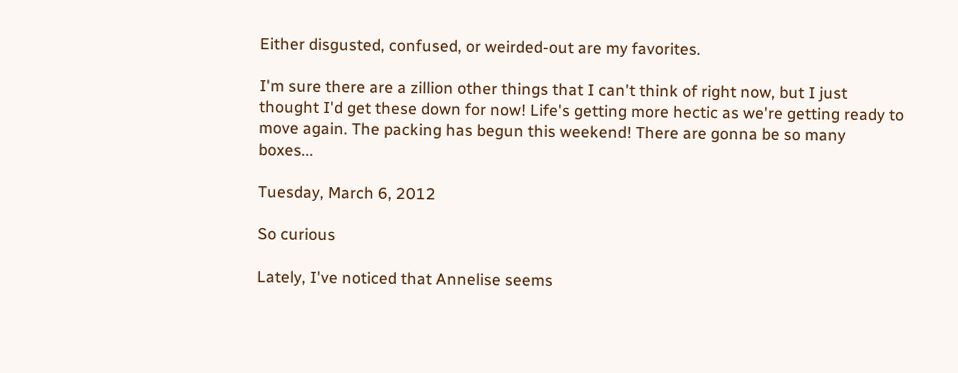Either disgusted, confused, or weirded-out are my favorites.

I'm sure there are a zillion other things that I can't think of right now, but I just thought I'd get these down for now! Life's getting more hectic as we're getting ready to move again. The packing has begun this weekend! There are gonna be so many boxes...

Tuesday, March 6, 2012

So curious

Lately, I've noticed that Annelise seems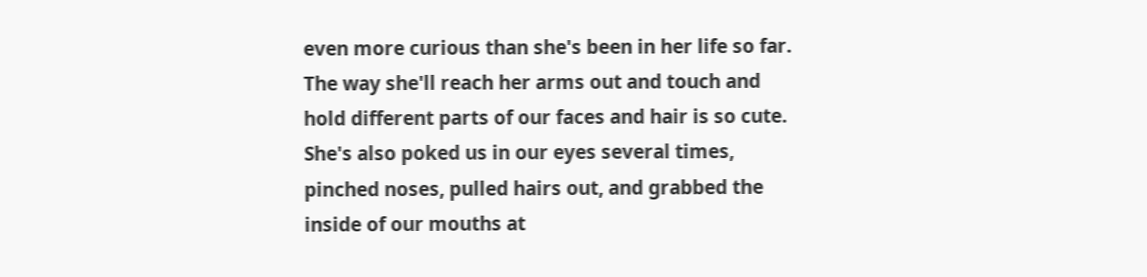even more curious than she's been in her life so far. The way she'll reach her arms out and touch and hold different parts of our faces and hair is so cute. She's also poked us in our eyes several times, pinched noses, pulled hairs out, and grabbed the inside of our mouths at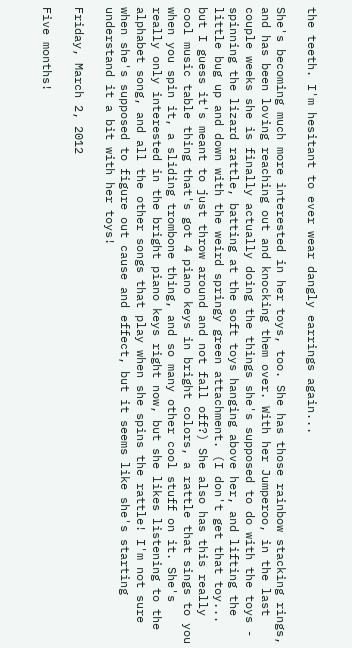the teeth. I'm hesitant to ever wear dangly earrings again...

She's becoming much more interested in her toys, too. She has those rainbow stacking rings, and has been loving reaching out and knocking them over. With her Jumperoo, in the last couple weeks she is finally actually doing the things she's supposed to do with the toys - spinning the lizard rattle, batting at the soft toys hanging above her, and lifting the little bug up and down with the weird springy green attachment. (I don't get that toy... but I guess it's meant to just throw around and not fall off?) She also has this really cool music table thing that's got 4 piano keys in bright colors, a rattle that sings to you when you spin it, a sliding trombone thing, and so many other cool stuff on it. She's really only interested in the bright piano keys right now, but she likes listening to the alphabet song, and all the other songs that play when she spins the rattle! I'm not sure when she's supposed to figure out cause and effect, but it seems like she's starting understand it a bit with her toys!

Friday, March 2, 2012

Five months!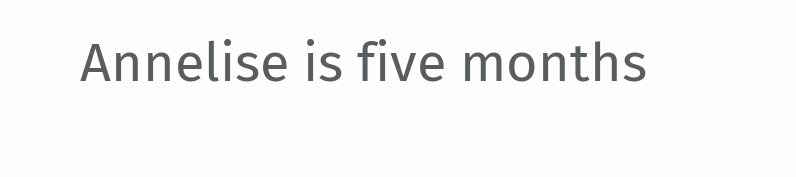Annelise is five months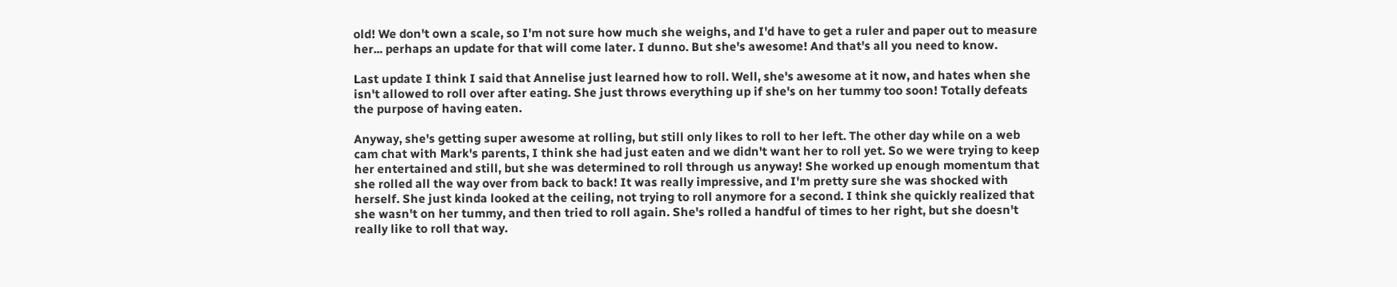old! We don't own a scale, so I'm not sure how much she weighs, and I'd have to get a ruler and paper out to measure her... perhaps an update for that will come later. I dunno. But she's awesome! And that's all you need to know.

Last update I think I said that Annelise just learned how to roll. Well, she's awesome at it now, and hates when she isn't allowed to roll over after eating. She just throws everything up if she's on her tummy too soon! Totally defeats the purpose of having eaten.

Anyway, she's getting super awesome at rolling, but still only likes to roll to her left. The other day while on a web cam chat with Mark's parents, I think she had just eaten and we didn't want her to roll yet. So we were trying to keep her entertained and still, but she was determined to roll through us anyway! She worked up enough momentum that she rolled all the way over from back to back! It was really impressive, and I'm pretty sure she was shocked with herself. She just kinda looked at the ceiling, not trying to roll anymore for a second. I think she quickly realized that she wasn't on her tummy, and then tried to roll again. She's rolled a handful of times to her right, but she doesn't really like to roll that way.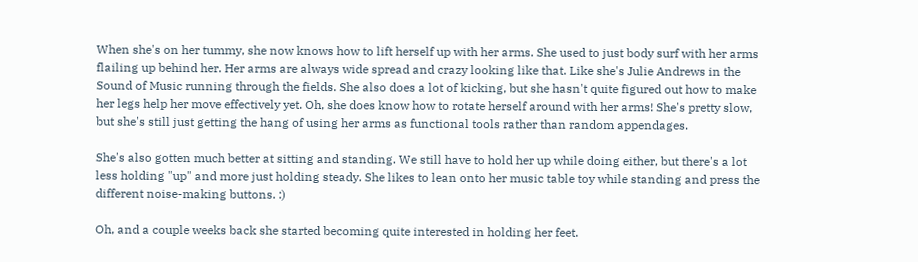When she's on her tummy, she now knows how to lift herself up with her arms. She used to just body surf with her arms flailing up behind her. Her arms are always wide spread and crazy looking like that. Like she's Julie Andrews in the Sound of Music running through the fields. She also does a lot of kicking, but she hasn't quite figured out how to make her legs help her move effectively yet. Oh, she does know how to rotate herself around with her arms! She's pretty slow, but she's still just getting the hang of using her arms as functional tools rather than random appendages.

She's also gotten much better at sitting and standing. We still have to hold her up while doing either, but there's a lot less holding "up" and more just holding steady. She likes to lean onto her music table toy while standing and press the different noise-making buttons. :)

Oh, and a couple weeks back she started becoming quite interested in holding her feet.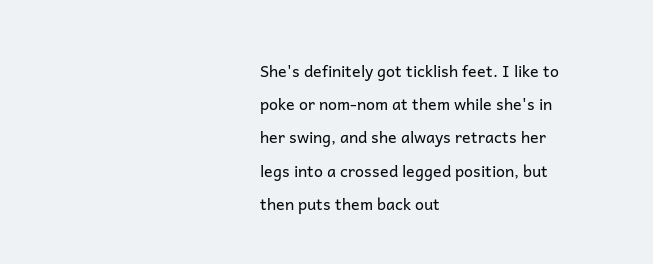She's definitely got ticklish feet. I like to poke or nom-nom at them while she's in her swing, and she always retracts her legs into a crossed legged position, but then puts them back out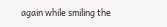again while smiling the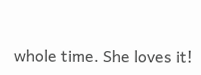whole time. She loves it!